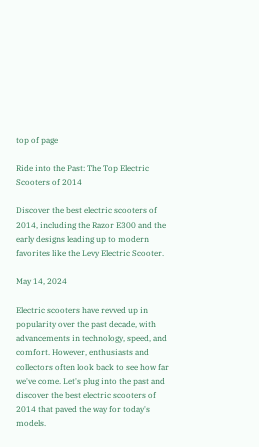top of page

Ride into the Past: The Top Electric Scooters of 2014

Discover the best electric scooters of 2014, including the Razor E300 and the early designs leading up to modern favorites like the Levy Electric Scooter.

May 14, 2024

Electric scooters have revved up in popularity over the past decade, with advancements in technology, speed, and comfort. However, enthusiasts and collectors often look back to see how far we've come. Let's plug into the past and discover the best electric scooters of 2014 that paved the way for today's models.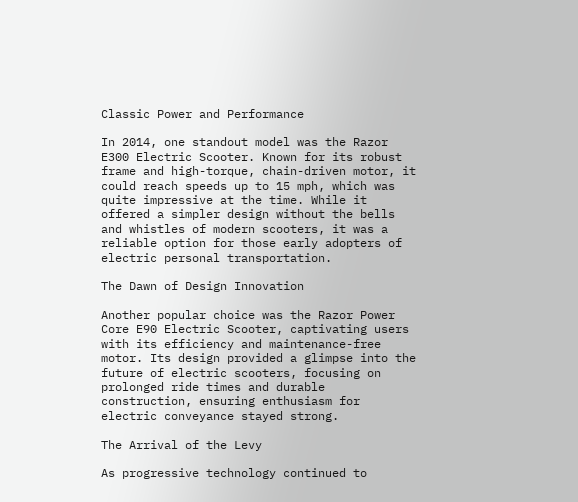Classic Power and Performance

In 2014, one standout model was the Razor E300 Electric Scooter. Known for its robust frame and high-torque, chain-driven motor, it could reach speeds up to 15 mph, which was quite impressive at the time. While it offered a simpler design without the bells and whistles of modern scooters, it was a reliable option for those early adopters of electric personal transportation.

The Dawn of Design Innovation

Another popular choice was the Razor Power Core E90 Electric Scooter, captivating users with its efficiency and maintenance-free motor. Its design provided a glimpse into the future of electric scooters, focusing on prolonged ride times and durable construction, ensuring enthusiasm for electric conveyance stayed strong.

The Arrival of the Levy

As progressive technology continued to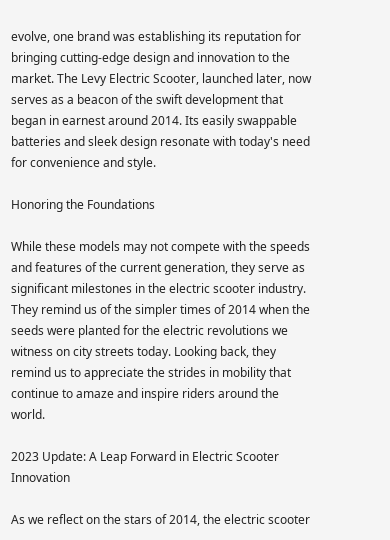evolve, one brand was establishing its reputation for bringing cutting-edge design and innovation to the market. The Levy Electric Scooter, launched later, now serves as a beacon of the swift development that began in earnest around 2014. Its easily swappable batteries and sleek design resonate with today's need for convenience and style.

Honoring the Foundations

While these models may not compete with the speeds and features of the current generation, they serve as significant milestones in the electric scooter industry. They remind us of the simpler times of 2014 when the seeds were planted for the electric revolutions we witness on city streets today. Looking back, they remind us to appreciate the strides in mobility that continue to amaze and inspire riders around the world.

2023 Update: A Leap Forward in Electric Scooter Innovation

As we reflect on the stars of 2014, the electric scooter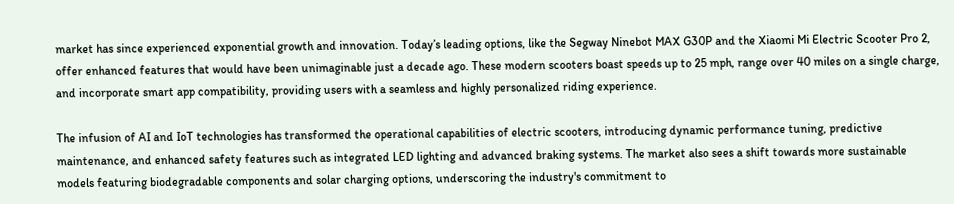market has since experienced exponential growth and innovation. Today’s leading options, like the Segway Ninebot MAX G30P and the Xiaomi Mi Electric Scooter Pro 2, offer enhanced features that would have been unimaginable just a decade ago. These modern scooters boast speeds up to 25 mph, range over 40 miles on a single charge, and incorporate smart app compatibility, providing users with a seamless and highly personalized riding experience.

The infusion of AI and IoT technologies has transformed the operational capabilities of electric scooters, introducing dynamic performance tuning, predictive maintenance, and enhanced safety features such as integrated LED lighting and advanced braking systems. The market also sees a shift towards more sustainable models featuring biodegradable components and solar charging options, underscoring the industry's commitment to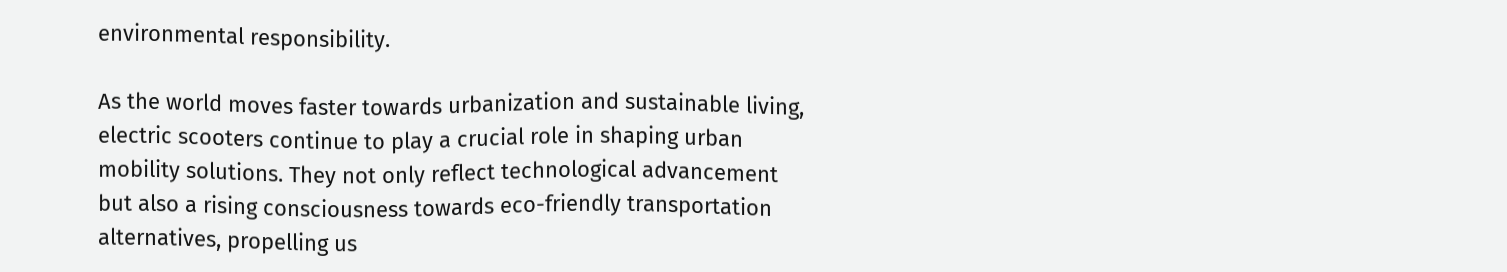environmental responsibility.

As the world moves faster towards urbanization and sustainable living, electric scooters continue to play a crucial role in shaping urban mobility solutions. They not only reflect technological advancement but also a rising consciousness towards eco-friendly transportation alternatives, propelling us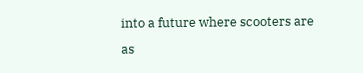into a future where scooters are as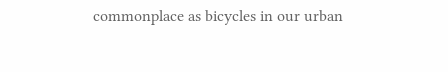commonplace as bicycles in our urban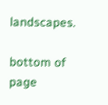landscapes.

bottom of page